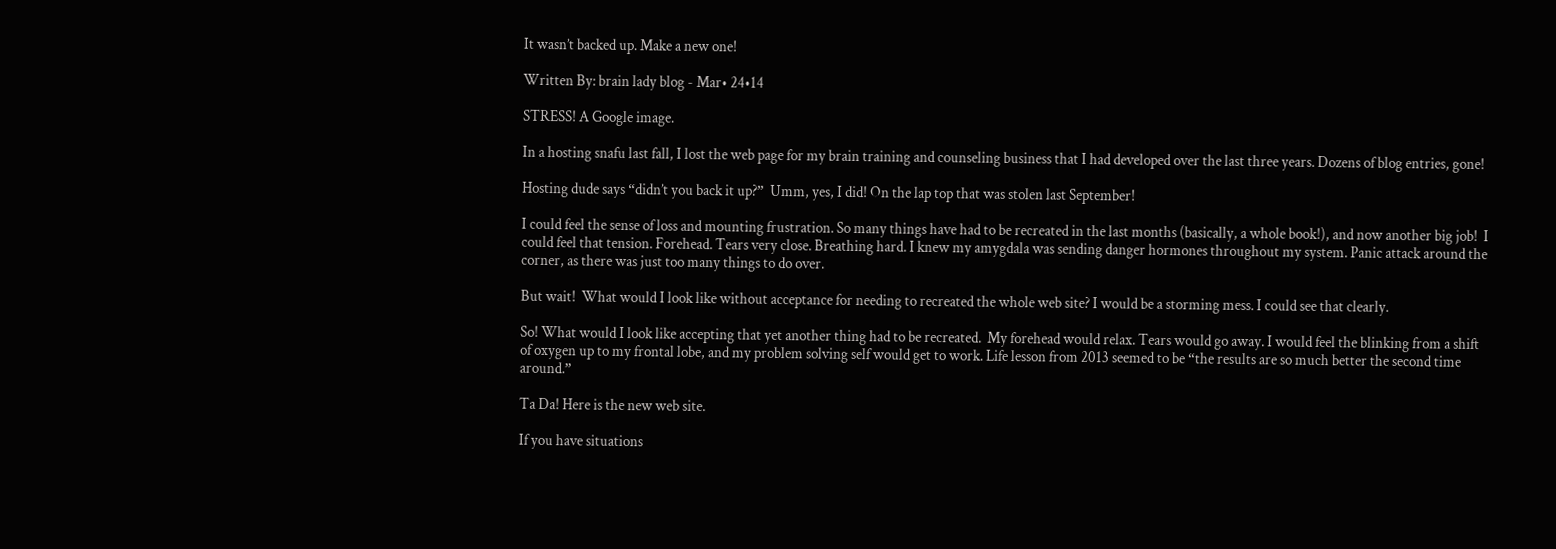It wasn’t backed up. Make a new one!

Written By: brain lady blog - Mar• 24•14

STRESS! A Google image.

In a hosting snafu last fall, I lost the web page for my brain training and counseling business that I had developed over the last three years. Dozens of blog entries, gone!

Hosting dude says “didn’t you back it up?”  Umm, yes, I did! On the lap top that was stolen last September!

I could feel the sense of loss and mounting frustration. So many things have had to be recreated in the last months (basically, a whole book!), and now another big job!  I could feel that tension. Forehead. Tears very close. Breathing hard. I knew my amygdala was sending danger hormones throughout my system. Panic attack around the corner, as there was just too many things to do over.

But wait!  What would I look like without acceptance for needing to recreated the whole web site? I would be a storming mess. I could see that clearly.

So! What would I look like accepting that yet another thing had to be recreated.  My forehead would relax. Tears would go away. I would feel the blinking from a shift of oxygen up to my frontal lobe, and my problem solving self would get to work. Life lesson from 2013 seemed to be “the results are so much better the second time around.”

Ta Da! Here is the new web site.

If you have situations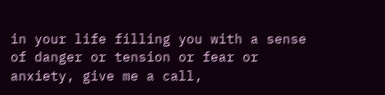in your life filling you with a sense of danger or tension or fear or anxiety, give me a call,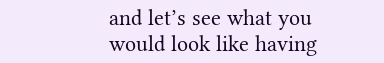and let’s see what you would look like having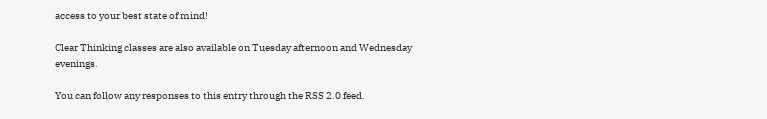access to your best state of mind!

Clear Thinking classes are also available on Tuesday afternoon and Wednesday evenings.

You can follow any responses to this entry through the RSS 2.0 feed.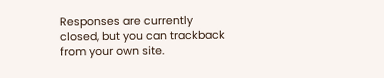Responses are currently closed, but you can trackback from your own site.